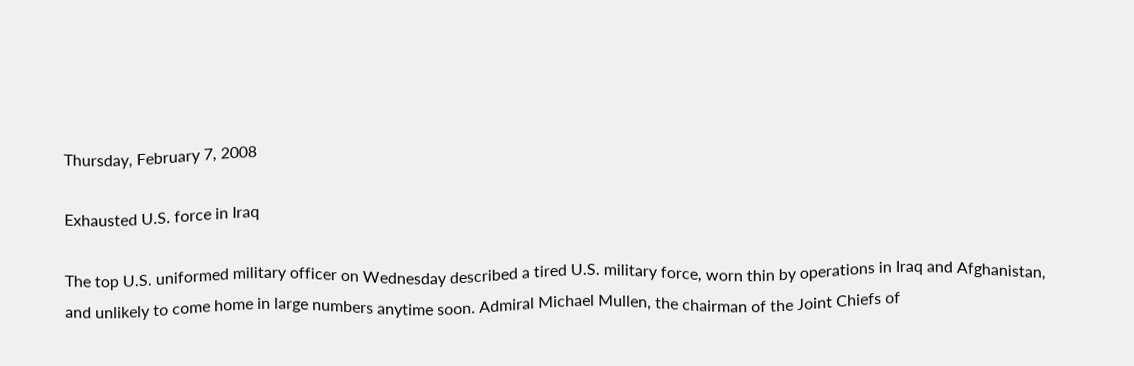Thursday, February 7, 2008

Exhausted U.S. force in Iraq

The top U.S. uniformed military officer on Wednesday described a tired U.S. military force, worn thin by operations in Iraq and Afghanistan, and unlikely to come home in large numbers anytime soon. Admiral Michael Mullen, the chairman of the Joint Chiefs of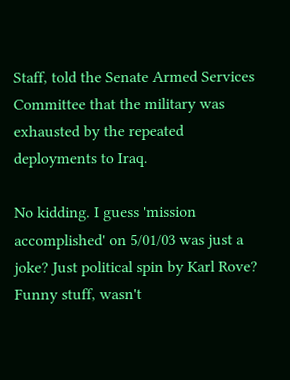Staff, told the Senate Armed Services Committee that the military was exhausted by the repeated deployments to Iraq.

No kidding. I guess 'mission accomplished' on 5/01/03 was just a joke? Just political spin by Karl Rove? Funny stuff, wasn't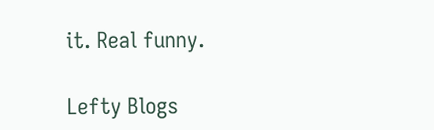it. Real funny.

Lefty Blogs